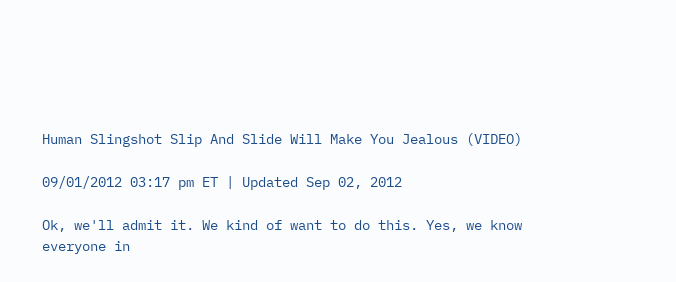Human Slingshot Slip And Slide Will Make You Jealous (VIDEO)

09/01/2012 03:17 pm ET | Updated Sep 02, 2012

Ok, we'll admit it. We kind of want to do this. Yes, we know everyone in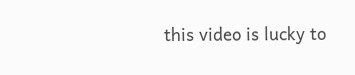this video is lucky to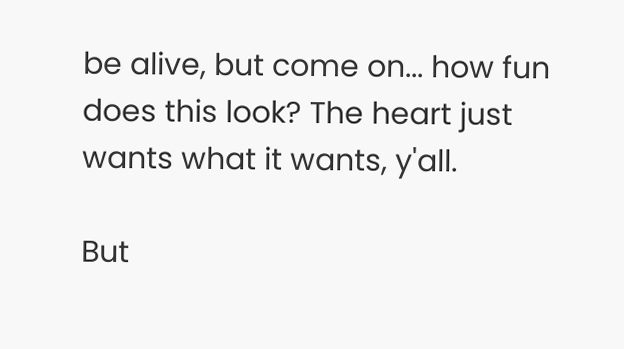be alive, but come on... how fun does this look? The heart just wants what it wants, y'all.

But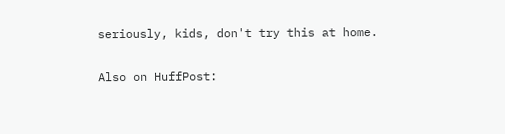seriously, kids, don't try this at home.

Also on HuffPost: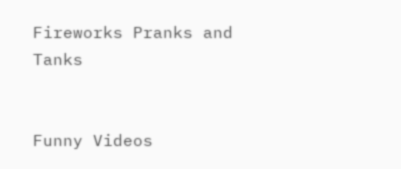Fireworks Pranks and Tanks


Funny Videos